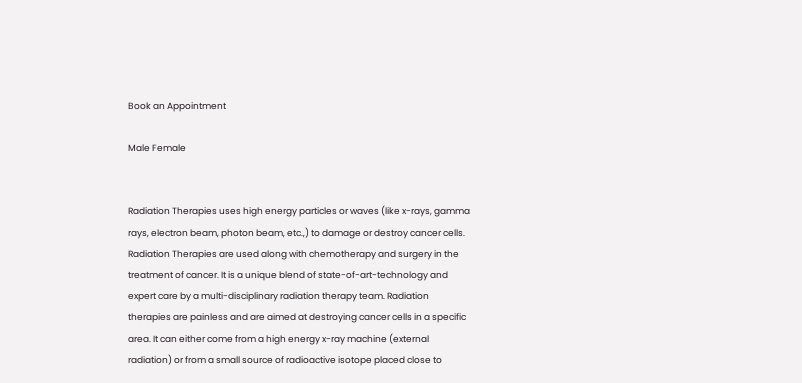Book an Appointment

Male Female


Radiation Therapies uses high energy particles or waves (like x-rays, gamma rays, electron beam, photon beam, etc.,) to damage or destroy cancer cells. Radiation Therapies are used along with chemotherapy and surgery in the treatment of cancer. It is a unique blend of state-of-art-technology and expert care by a multi-disciplinary radiation therapy team. Radiation therapies are painless and are aimed at destroying cancer cells in a specific area. It can either come from a high energy x-ray machine (external radiation) or from a small source of radioactive isotope placed close to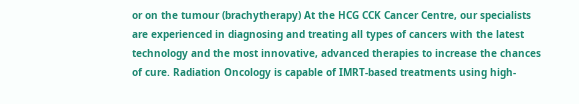or on the tumour (brachytherapy) At the HCG CCK Cancer Centre, our specialists are experienced in diagnosing and treating all types of cancers with the latest technology and the most innovative, advanced therapies to increase the chances of cure. Radiation Oncology is capable of IMRT-based treatments using high-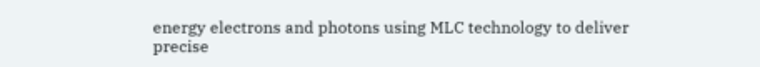energy electrons and photons using MLC technology to deliver precise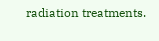radiation treatments.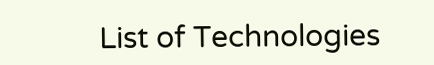List of Technologies